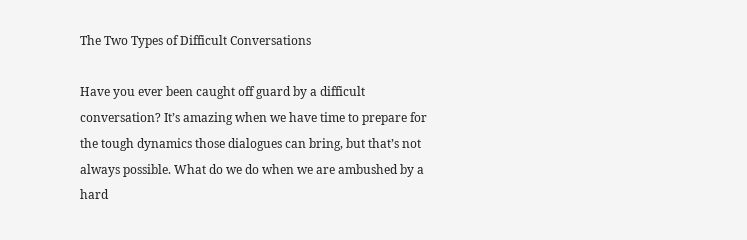The Two Types of Difficult Conversations

Have you ever been caught off guard by a difficult conversation? It’s amazing when we have time to prepare for the tough dynamics those dialogues can bring, but that’s not always possible. What do we do when we are ambushed by a hard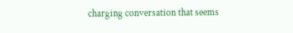charging conversation that seems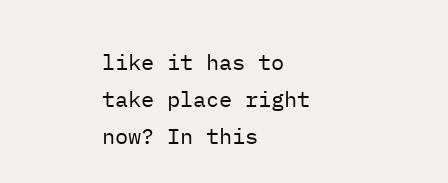like it has to take place right now? In this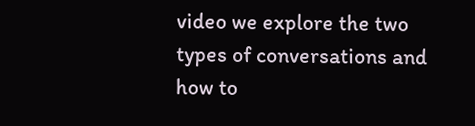video we explore the two types of conversations and how to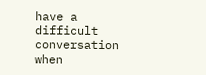have a difficult conversation when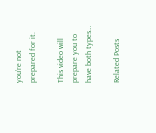you’re not prepared for it.

This video will prepare you to have both types…

Related Posts